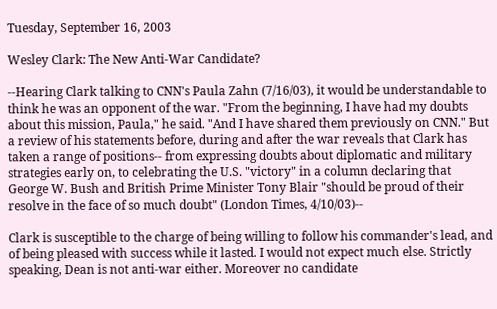Tuesday, September 16, 2003

Wesley Clark: The New Anti-War Candidate?

--Hearing Clark talking to CNN's Paula Zahn (7/16/03), it would be understandable to think he was an opponent of the war. "From the beginning, I have had my doubts about this mission, Paula," he said. "And I have shared them previously on CNN." But a review of his statements before, during and after the war reveals that Clark has taken a range of positions-- from expressing doubts about diplomatic and military strategies early on, to celebrating the U.S. "victory" in a column declaring that George W. Bush and British Prime Minister Tony Blair "should be proud of their resolve in the face of so much doubt" (London Times, 4/10/03)--

Clark is susceptible to the charge of being willing to follow his commander's lead, and of being pleased with success while it lasted. I would not expect much else. Strictly speaking, Dean is not anti-war either. Moreover no candidate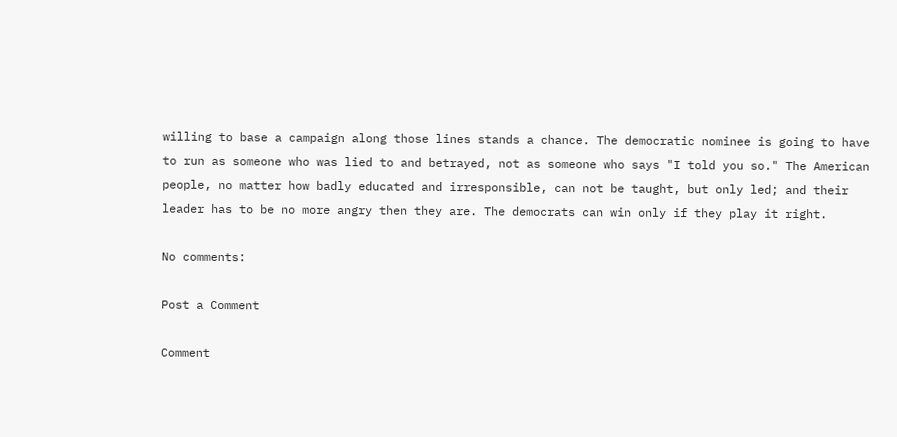willing to base a campaign along those lines stands a chance. The democratic nominee is going to have to run as someone who was lied to and betrayed, not as someone who says "I told you so." The American people, no matter how badly educated and irresponsible, can not be taught, but only led; and their leader has to be no more angry then they are. The democrats can win only if they play it right.

No comments:

Post a Comment

Comment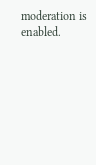moderation is enabled.